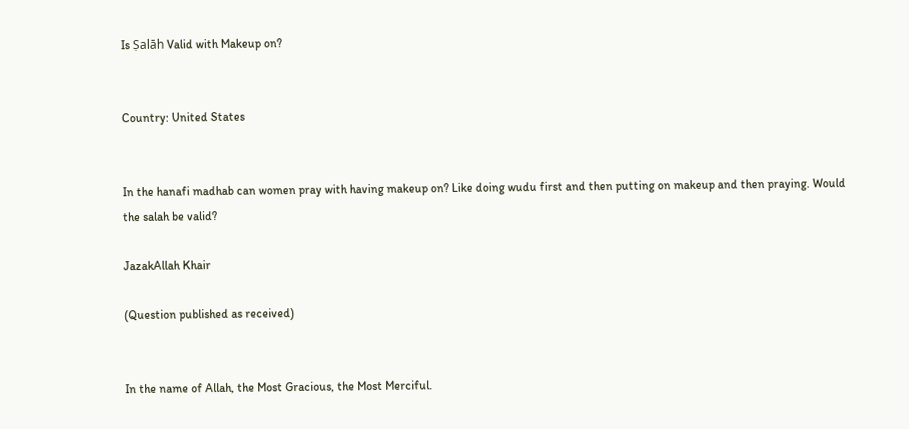Is Ṣalāh Valid with Makeup on?


Country: United States


In the hanafi madhab can women pray with having makeup on? Like doing wudu first and then putting on makeup and then praying. Would the salah be valid?

JazakAllah Khair

(Question published as received)


In the name of Allah, the Most Gracious, the Most Merciful.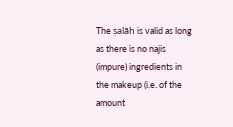The ṣalāh is valid as long as there is no najis (impure) ingredients in the makeup (i.e. of the amount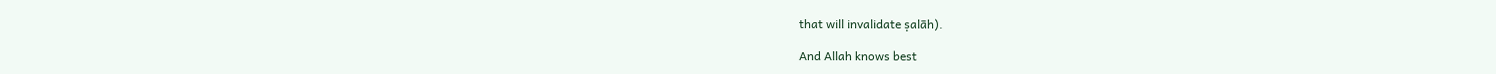that will invalidate ṣalāh).

And Allah knows best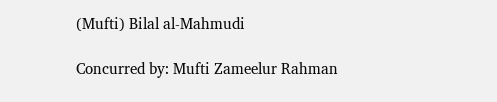(Mufti) Bilal al-Mahmudi

Concurred by: Mufti Zameelur Rahman